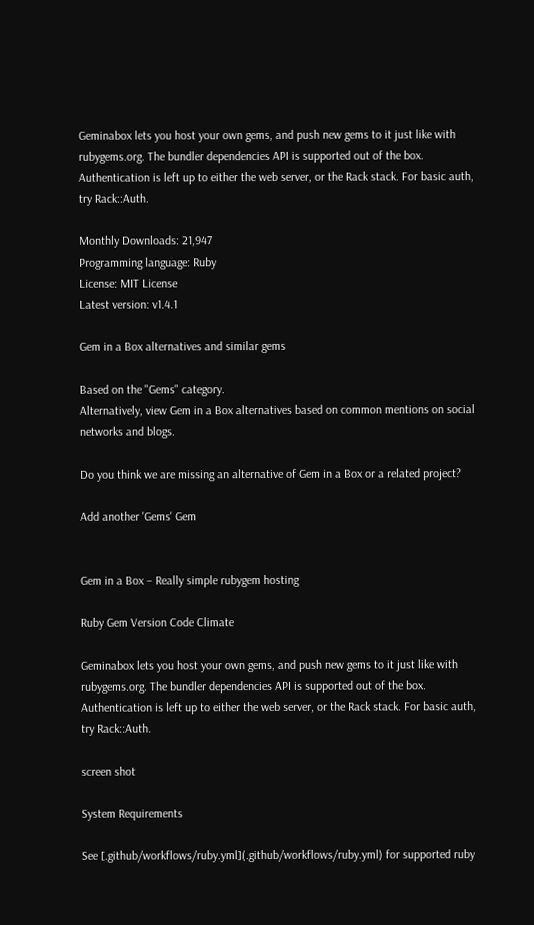Geminabox lets you host your own gems, and push new gems to it just like with rubygems.org. The bundler dependencies API is supported out of the box. Authentication is left up to either the web server, or the Rack stack. For basic auth, try Rack::Auth.

Monthly Downloads: 21,947
Programming language: Ruby
License: MIT License
Latest version: v1.4.1

Gem in a Box alternatives and similar gems

Based on the "Gems" category.
Alternatively, view Gem in a Box alternatives based on common mentions on social networks and blogs.

Do you think we are missing an alternative of Gem in a Box or a related project?

Add another 'Gems' Gem


Gem in a Box – Really simple rubygem hosting

Ruby Gem Version Code Climate

Geminabox lets you host your own gems, and push new gems to it just like with rubygems.org. The bundler dependencies API is supported out of the box. Authentication is left up to either the web server, or the Rack stack. For basic auth, try Rack::Auth.

screen shot

System Requirements

See [.github/workflows/ruby.yml](.github/workflows/ruby.yml) for supported ruby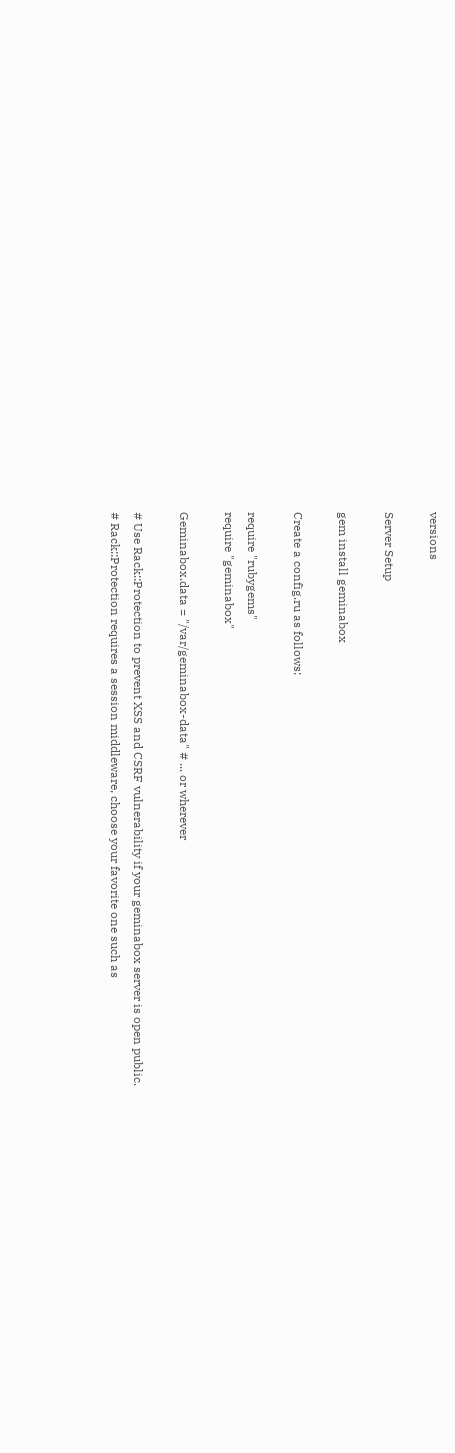versions

Server Setup

gem install geminabox

Create a config.ru as follows:

require "rubygems"
require "geminabox"

Geminabox.data = "/var/geminabox-data" # ... or wherever

# Use Rack::Protection to prevent XSS and CSRF vulnerability if your geminabox server is open public.
# Rack::Protection requires a session middleware, choose your favorite one such as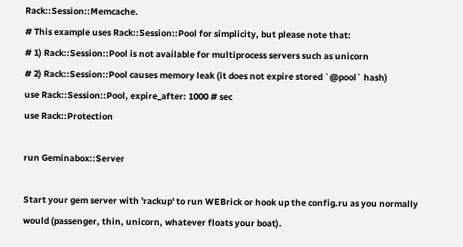Rack::Session::Memcache.
# This example uses Rack::Session::Pool for simplicity, but please note that:
# 1) Rack::Session::Pool is not available for multiprocess servers such as unicorn
# 2) Rack::Session::Pool causes memory leak (it does not expire stored `@pool` hash)
use Rack::Session::Pool, expire_after: 1000 # sec
use Rack::Protection

run Geminabox::Server

Start your gem server with 'rackup' to run WEBrick or hook up the config.ru as you normally would (passenger, thin, unicorn, whatever floats your boat).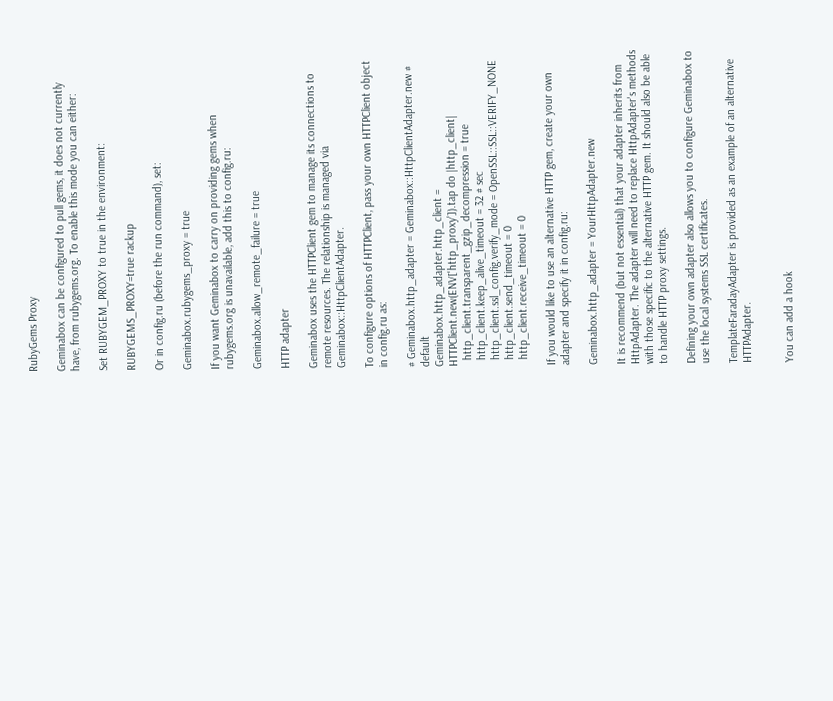RubyGems Proxy

Geminabox can be configured to pull gems, it does not currently have, from rubygems.org. To enable this mode you can either:

Set RUBYGEM_PROXY to true in the environment:

RUBYGEMS_PROXY=true rackup

Or in config.ru (before the run command), set:

Geminabox.rubygems_proxy = true

If you want Geminabox to carry on providing gems when rubygems.org is unavailable, add this to config.ru:

Geminabox.allow_remote_failure = true

HTTP adapter

Geminabox uses the HTTPClient gem to manage its connections to remote resources. The relationship is managed via Geminabox::HttpClientAdapter.

To configure options of HTTPClient, pass your own HTTPClient object in config.ru as:

# Geminabox.http_adapter = Geminabox::HttpClientAdapter.new # default
Geminabox.http_adapter.http_client = HTTPClient.new(ENV['http_proxy']).tap do |http_client|
  http_client.transparent_gzip_decompression = true
  http_client.keep_alive_timeout = 32 # sec
  http_client.ssl_config.verify_mode = OpenSSL::SSL::VERIFY_NONE
  http_client.send_timeout = 0
  http_client.receive_timeout = 0

If you would like to use an alternative HTTP gem, create your own adapter and specify it in config.ru:

Geminabox.http_adapter = YourHttpAdapter.new

It is recommend (but not essential) that your adapter inherits from HttpAdapter. The adapter will need to replace HttpAdapter's methods with those specific to the alternative HTTP gem. It should also be able to handle HTTP proxy settings.

Defining your own adapter also allows you to configure Geminabox to use the local systems SSL certificates.

TemplateFaradayAdapter is provided as an example of an alternative HTTPAdapter.


You can add a hook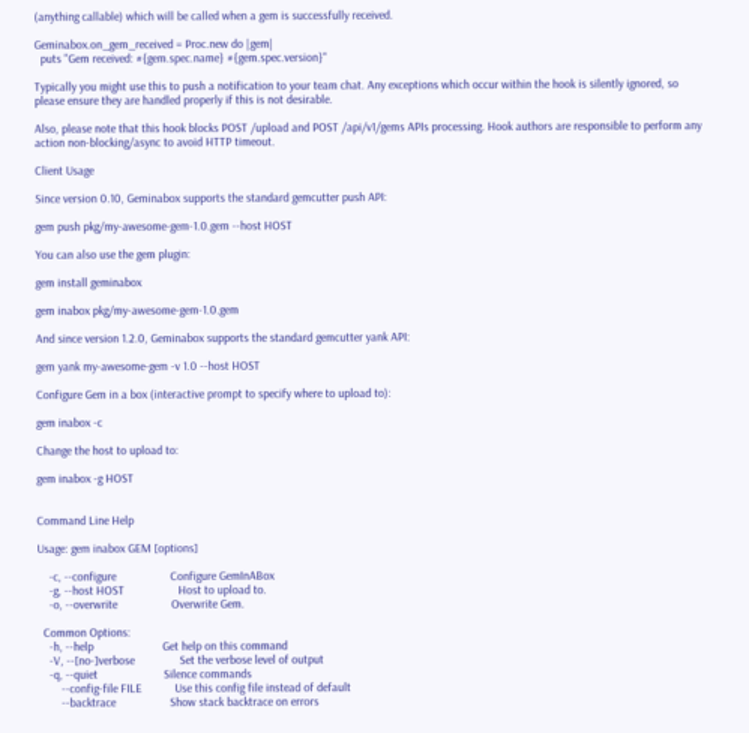(anything callable) which will be called when a gem is successfully received.

Geminabox.on_gem_received = Proc.new do |gem|
  puts "Gem received: #{gem.spec.name} #{gem.spec.version}"

Typically you might use this to push a notification to your team chat. Any exceptions which occur within the hook is silently ignored, so please ensure they are handled properly if this is not desirable.

Also, please note that this hook blocks POST /upload and POST /api/v1/gems APIs processing. Hook authors are responsible to perform any action non-blocking/async to avoid HTTP timeout.

Client Usage

Since version 0.10, Geminabox supports the standard gemcutter push API:

gem push pkg/my-awesome-gem-1.0.gem --host HOST

You can also use the gem plugin:

gem install geminabox

gem inabox pkg/my-awesome-gem-1.0.gem

And since version 1.2.0, Geminabox supports the standard gemcutter yank API:

gem yank my-awesome-gem -v 1.0 --host HOST

Configure Gem in a box (interactive prompt to specify where to upload to):

gem inabox -c

Change the host to upload to:

gem inabox -g HOST


Command Line Help

Usage: gem inabox GEM [options]

    -c, --configure                  Configure GemInABox
    -g, --host HOST                  Host to upload to.
    -o, --overwrite                  Overwrite Gem.

  Common Options:
    -h, --help                       Get help on this command
    -V, --[no-]verbose               Set the verbose level of output
    -q, --quiet                      Silence commands
        --config-file FILE           Use this config file instead of default
        --backtrace                  Show stack backtrace on errors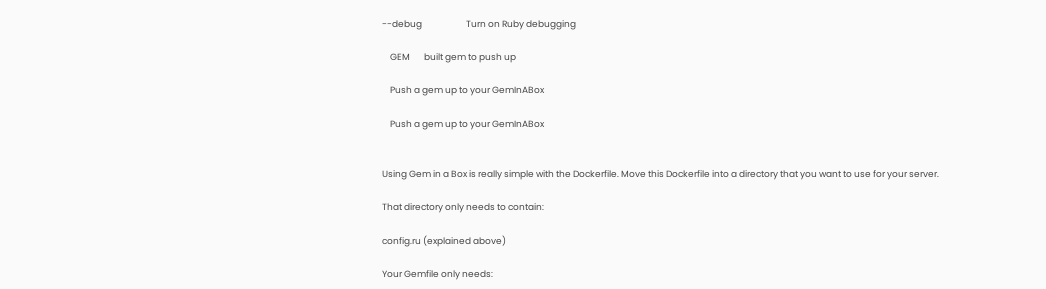--debug                      Turn on Ruby debugging

    GEM       built gem to push up

    Push a gem up to your GemInABox

    Push a gem up to your GemInABox


Using Gem in a Box is really simple with the Dockerfile. Move this Dockerfile into a directory that you want to use for your server.

That directory only needs to contain:

config.ru (explained above)

Your Gemfile only needs: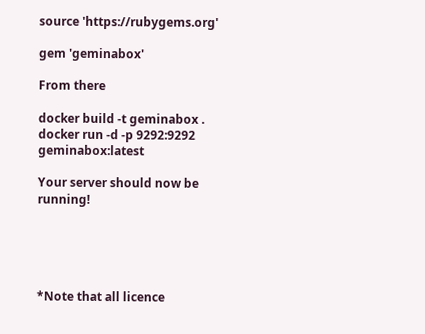source 'https://rubygems.org'

gem 'geminabox'

From there

docker build -t geminabox .
docker run -d -p 9292:9292 geminabox:latest

Your server should now be running!





*Note that all licence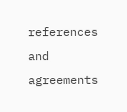references and agreements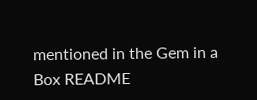mentioned in the Gem in a Box README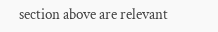section above are relevant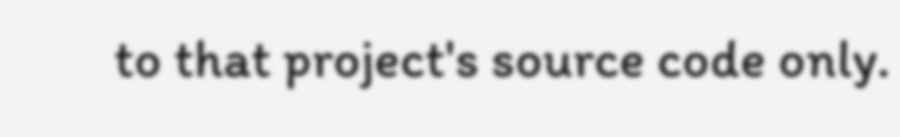to that project's source code only.